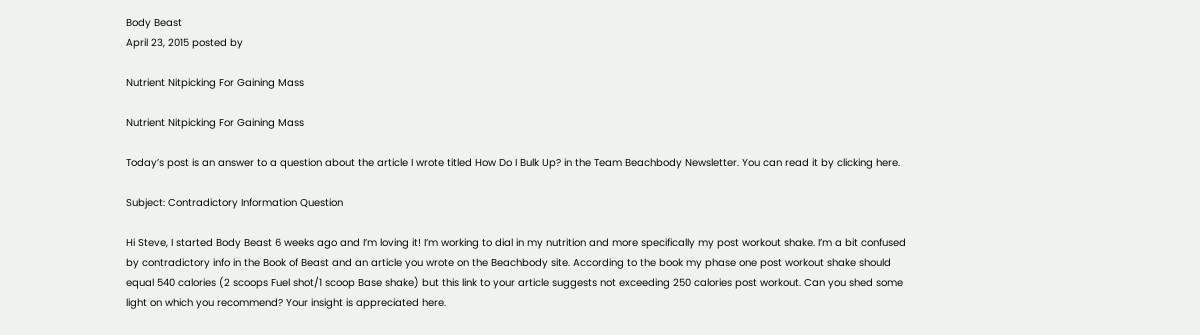Body Beast
April 23, 2015 posted by

Nutrient Nitpicking For Gaining Mass

Nutrient Nitpicking For Gaining Mass

Today’s post is an answer to a question about the article I wrote titled How Do I Bulk Up? in the Team Beachbody Newsletter. You can read it by clicking here.

Subject: Contradictory Information Question

Hi Steve, I started Body Beast 6 weeks ago and I’m loving it! I’m working to dial in my nutrition and more specifically my post workout shake. I’m a bit confused by contradictory info in the Book of Beast and an article you wrote on the Beachbody site. According to the book my phase one post workout shake should equal 540 calories (2 scoops Fuel shot/1 scoop Base shake) but this link to your article suggests not exceeding 250 calories post workout. Can you shed some light on which you recommend? Your insight is appreciated here.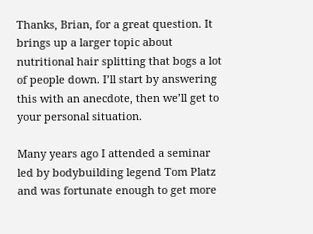Thanks, Brian, for a great question. It brings up a larger topic about nutritional hair splitting that bogs a lot of people down. I’ll start by answering this with an anecdote, then we’ll get to your personal situation.

Many years ago I attended a seminar led by bodybuilding legend Tom Platz and was fortunate enough to get more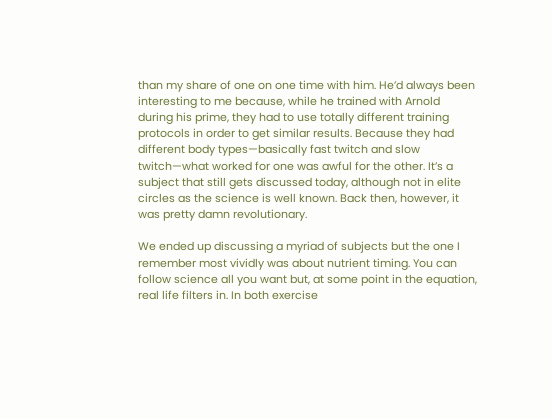than my share of one on one time with him. He’d always been interesting to me because, while he trained with Arnold during his prime, they had to use totally different training protocols in order to get similar results. Because they had different body types—basically fast twitch and slow twitch—what worked for one was awful for the other. It’s a subject that still gets discussed today, although not in elite circles as the science is well known. Back then, however, it was pretty damn revolutionary.

We ended up discussing a myriad of subjects but the one I remember most vividly was about nutrient timing. You can follow science all you want but, at some point in the equation, real life filters in. In both exercise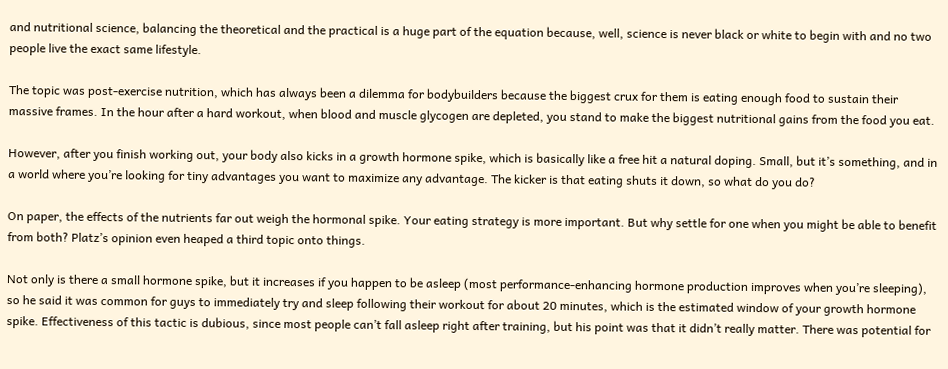and nutritional science, balancing the theoretical and the practical is a huge part of the equation because, well, science is never black or white to begin with and no two people live the exact same lifestyle.

The topic was post-exercise nutrition, which has always been a dilemma for bodybuilders because the biggest crux for them is eating enough food to sustain their massive frames. In the hour after a hard workout, when blood and muscle glycogen are depleted, you stand to make the biggest nutritional gains from the food you eat.

However, after you finish working out, your body also kicks in a growth hormone spike, which is basically like a free hit a natural doping. Small, but it’s something, and in a world where you’re looking for tiny advantages you want to maximize any advantage. The kicker is that eating shuts it down, so what do you do?

On paper, the effects of the nutrients far out weigh the hormonal spike. Your eating strategy is more important. But why settle for one when you might be able to benefit from both? Platz’s opinion even heaped a third topic onto things.

Not only is there a small hormone spike, but it increases if you happen to be asleep (most performance-enhancing hormone production improves when you’re sleeping), so he said it was common for guys to immediately try and sleep following their workout for about 20 minutes, which is the estimated window of your growth hormone spike. Effectiveness of this tactic is dubious, since most people can’t fall asleep right after training, but his point was that it didn’t really matter. There was potential for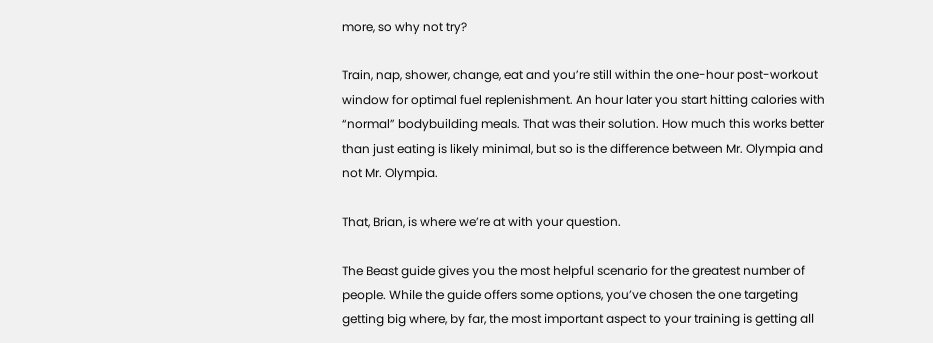more, so why not try?

Train, nap, shower, change, eat and you’re still within the one-hour post-workout window for optimal fuel replenishment. An hour later you start hitting calories with “normal” bodybuilding meals. That was their solution. How much this works better than just eating is likely minimal, but so is the difference between Mr. Olympia and not Mr. Olympia.

That, Brian, is where we’re at with your question.

The Beast guide gives you the most helpful scenario for the greatest number of people. While the guide offers some options, you’ve chosen the one targeting getting big where, by far, the most important aspect to your training is getting all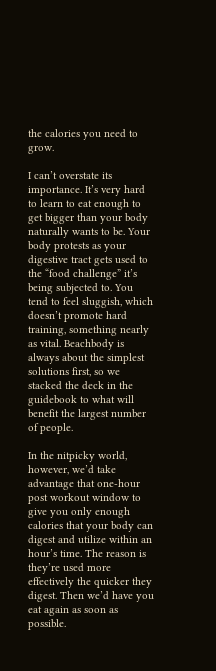the calories you need to grow.

I can’t overstate its importance. It’s very hard to learn to eat enough to get bigger than your body naturally wants to be. Your body protests as your digestive tract gets used to the “food challenge” it’s being subjected to. You tend to feel sluggish, which doesn’t promote hard training, something nearly as vital. Beachbody is always about the simplest solutions first, so we stacked the deck in the guidebook to what will benefit the largest number of people.

In the nitpicky world, however, we’d take advantage that one-hour post workout window to give you only enough calories that your body can digest and utilize within an hour’s time. The reason is they’re used more effectively the quicker they digest. Then we’d have you eat again as soon as possible.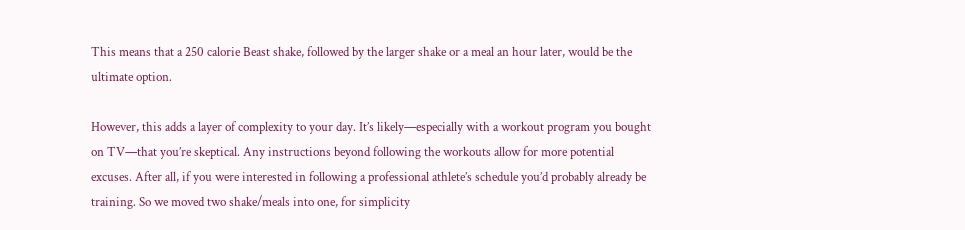This means that a 250 calorie Beast shake, followed by the larger shake or a meal an hour later, would be the ultimate option.

However, this adds a layer of complexity to your day. It’s likely—especially with a workout program you bought on TV—that you’re skeptical. Any instructions beyond following the workouts allow for more potential excuses. After all, if you were interested in following a professional athlete’s schedule you’d probably already be training. So we moved two shake/meals into one, for simplicity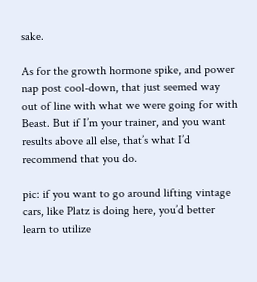sake.

As for the growth hormone spike, and power nap post cool-down, that just seemed way out of line with what we were going for with Beast. But if I’m your trainer, and you want results above all else, that’s what I’d recommend that you do.

pic: if you want to go around lifting vintage cars, like Platz is doing here, you’d better learn to utilize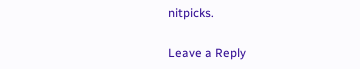nitpicks.

Leave a Reply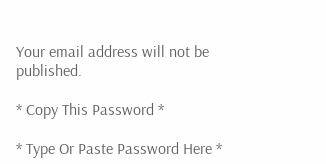Your email address will not be published.

* Copy This Password *

* Type Or Paste Password Here *